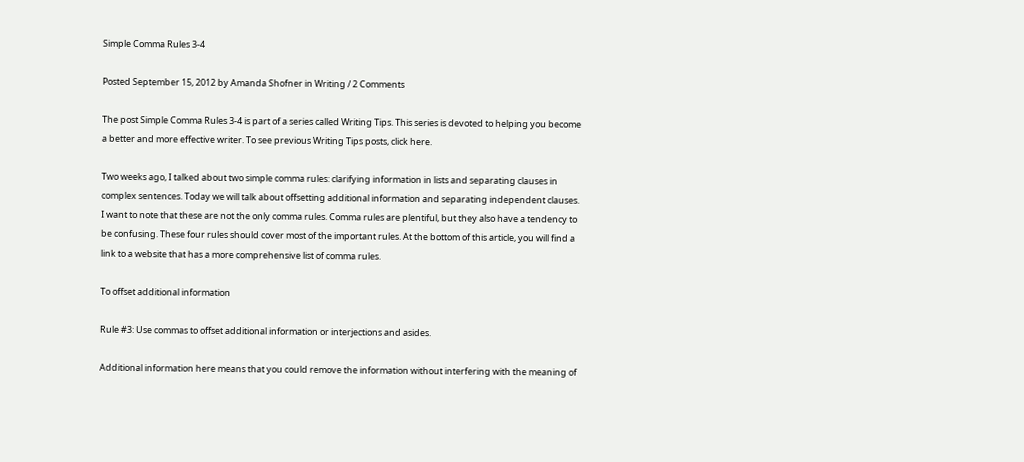Simple Comma Rules 3-4

Posted September 15, 2012 by Amanda Shofner in Writing / 2 Comments

The post Simple Comma Rules 3-4 is part of a series called Writing Tips. This series is devoted to helping you become a better and more effective writer. To see previous Writing Tips posts, click here.

Two weeks ago, I talked about two simple comma rules: clarifying information in lists and separating clauses in complex sentences. Today we will talk about offsetting additional information and separating independent clauses. I want to note that these are not the only comma rules. Comma rules are plentiful, but they also have a tendency to be confusing. These four rules should cover most of the important rules. At the bottom of this article, you will find a link to a website that has a more comprehensive list of comma rules.

To offset additional information

Rule #3: Use commas to offset additional information or interjections and asides.

Additional information here means that you could remove the information without interfering with the meaning of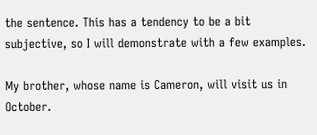the sentence. This has a tendency to be a bit subjective, so I will demonstrate with a few examples.

My brother, whose name is Cameron, will visit us in October.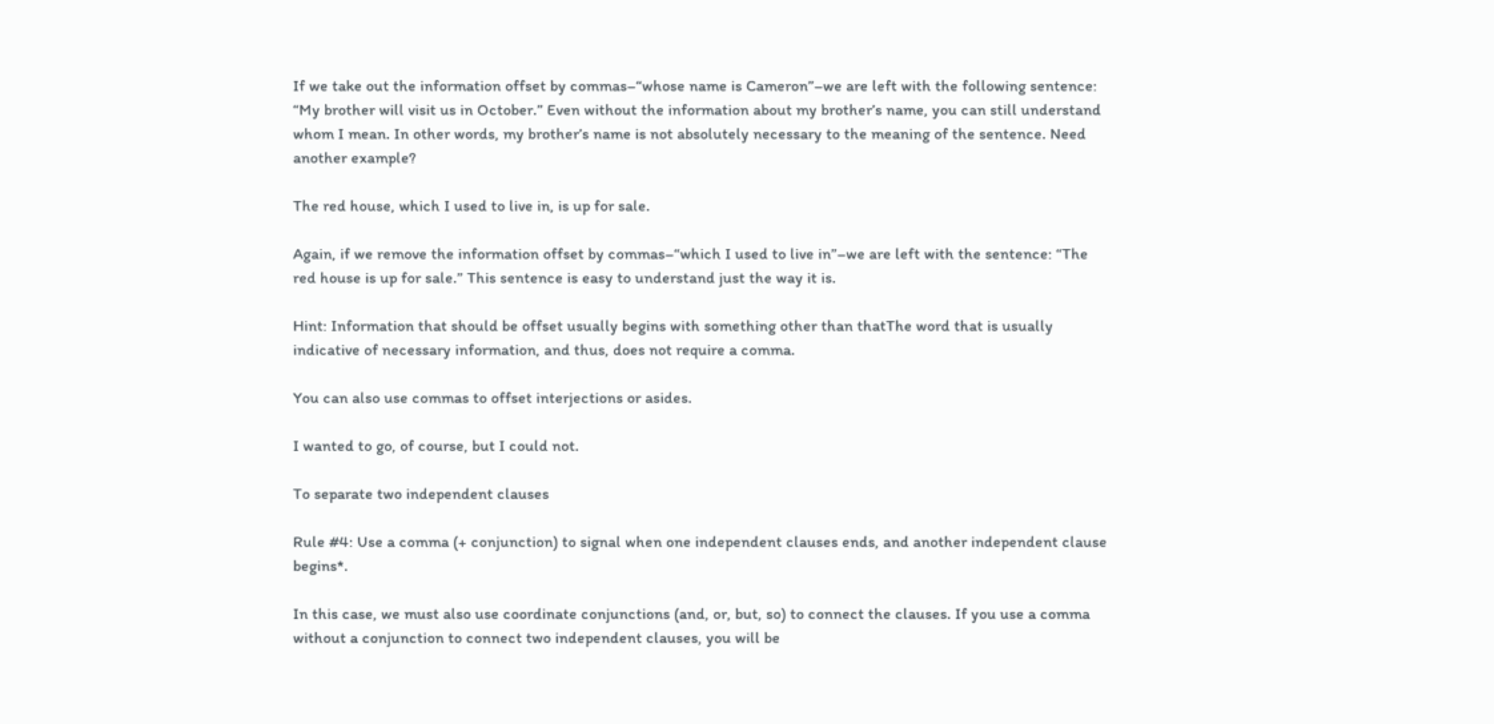If we take out the information offset by commas–“whose name is Cameron”–we are left with the following sentence: “My brother will visit us in October.” Even without the information about my brother’s name, you can still understand whom I mean. In other words, my brother’s name is not absolutely necessary to the meaning of the sentence. Need another example?

The red house, which I used to live in, is up for sale.

Again, if we remove the information offset by commas–“which I used to live in”–we are left with the sentence: “The red house is up for sale.” This sentence is easy to understand just the way it is.

Hint: Information that should be offset usually begins with something other than thatThe word that is usually indicative of necessary information, and thus, does not require a comma.

You can also use commas to offset interjections or asides.

I wanted to go, of course, but I could not.

To separate two independent clauses

Rule #4: Use a comma (+ conjunction) to signal when one independent clauses ends, and another independent clause begins*.

In this case, we must also use coordinate conjunctions (and, or, but, so) to connect the clauses. If you use a comma without a conjunction to connect two independent clauses, you will be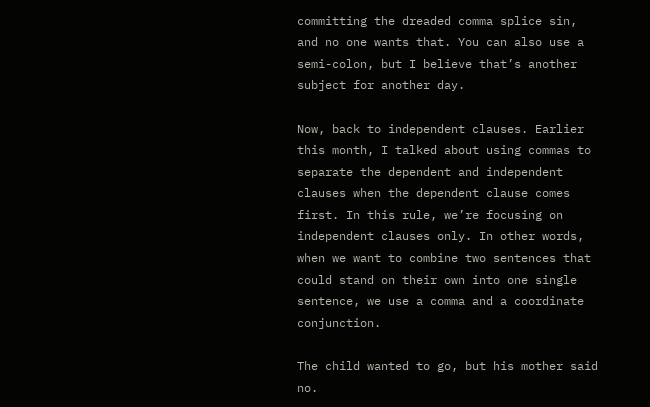committing the dreaded comma splice sin, and no one wants that. You can also use a semi-colon, but I believe that’s another subject for another day.

Now, back to independent clauses. Earlier this month, I talked about using commas to separate the dependent and independent clauses when the dependent clause comes first. In this rule, we’re focusing on independent clauses only. In other words, when we want to combine two sentences that could stand on their own into one single sentence, we use a comma and a coordinate conjunction.

The child wanted to go, but his mother said no.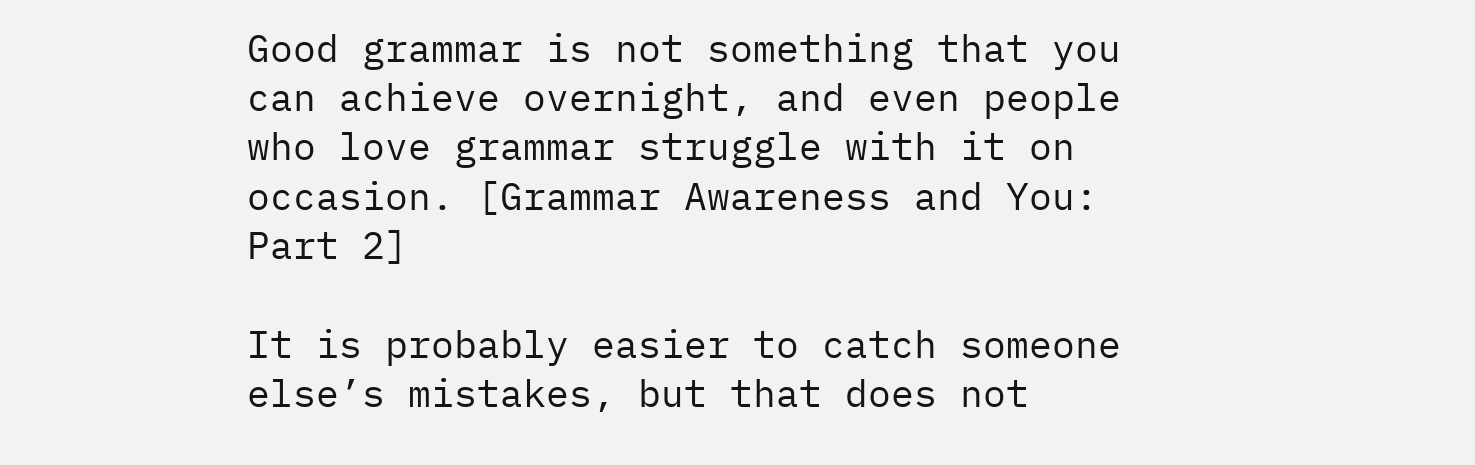Good grammar is not something that you can achieve overnight, and even people who love grammar struggle with it on occasion. [Grammar Awareness and You: Part 2]

It is probably easier to catch someone else’s mistakes, but that does not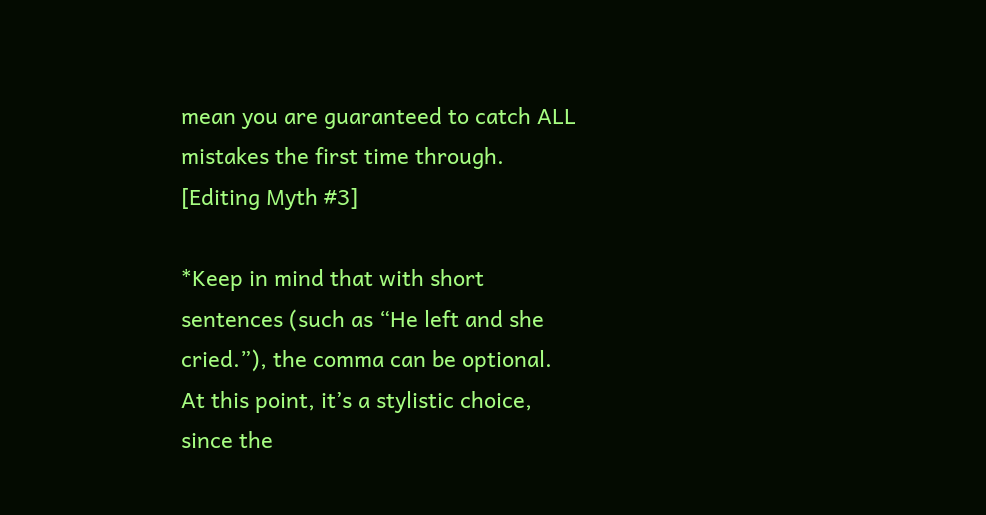mean you are guaranteed to catch ALL mistakes the first time through. [Editing Myth #3]

*Keep in mind that with short sentences (such as “He left and she cried.”), the comma can be optional. At this point, it’s a stylistic choice, since the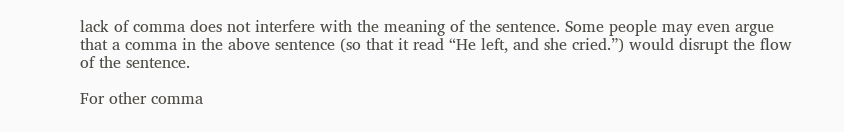lack of comma does not interfere with the meaning of the sentence. Some people may even argue that a comma in the above sentence (so that it read “He left, and she cried.”) would disrupt the flow of the sentence.

For other comma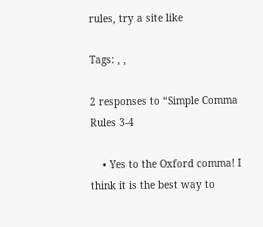rules, try a site like

Tags: , ,

2 responses to “Simple Comma Rules 3-4

    • Yes to the Oxford comma! I think it is the best way to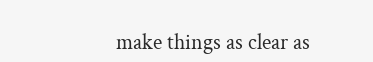make things as clear as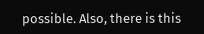possible. Also, there is this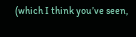(which I think you’ve seen,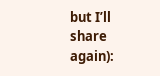but I’ll share again):